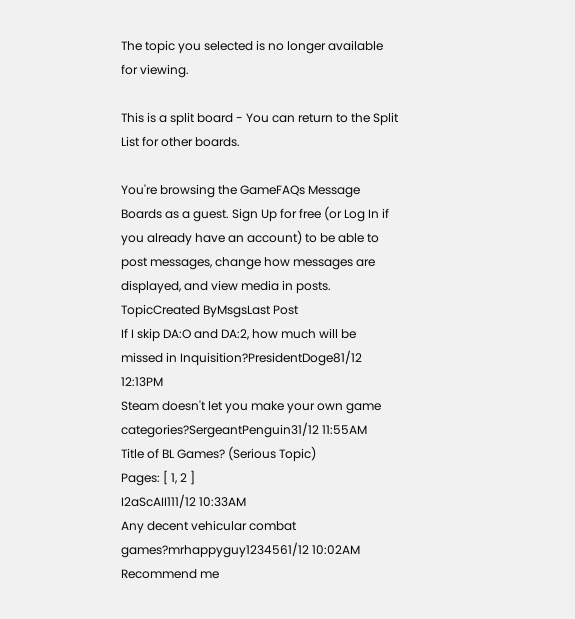The topic you selected is no longer available for viewing.

This is a split board - You can return to the Split List for other boards.

You're browsing the GameFAQs Message Boards as a guest. Sign Up for free (or Log In if you already have an account) to be able to post messages, change how messages are displayed, and view media in posts.
TopicCreated ByMsgsLast Post
If I skip DA:O and DA:2, how much will be missed in Inquisition?PresidentDoge81/12 12:13PM
Steam doesn't let you make your own game categories?SergeantPenguin31/12 11:55AM
Title of BL Games? (Serious Topic)
Pages: [ 1, 2 ]
I2aScAII111/12 10:33AM
Any decent vehicular combat games?mrhappyguy1234561/12 10:02AM
Recommend me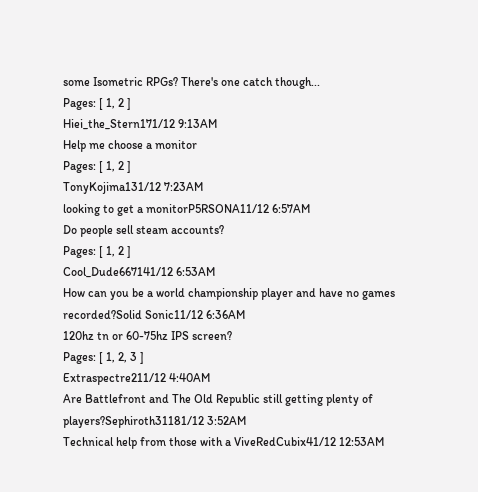some Isometric RPGs? There's one catch though...
Pages: [ 1, 2 ]
Hiei_the_Stern171/12 9:13AM
Help me choose a monitor
Pages: [ 1, 2 ]
TonyKojima131/12 7:23AM
looking to get a monitorP5RSONA11/12 6:57AM
Do people sell steam accounts?
Pages: [ 1, 2 ]
Cool_Dude667141/12 6:53AM
How can you be a world championship player and have no games recorded?Solid Sonic11/12 6:36AM
120hz tn or 60-75hz IPS screen?
Pages: [ 1, 2, 3 ]
Extraspectre211/12 4:40AM
Are Battlefront and The Old Republic still getting plenty of players?Sephiroth31181/12 3:52AM
Technical help from those with a ViveRedCubix41/12 12:53AM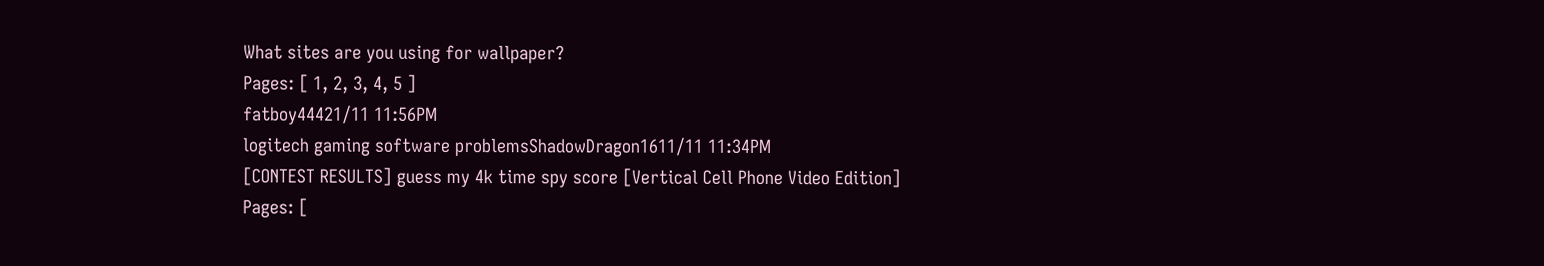What sites are you using for wallpaper?
Pages: [ 1, 2, 3, 4, 5 ]
fatboy44421/11 11:56PM
logitech gaming software problemsShadowDragon1611/11 11:34PM
[CONTEST RESULTS] guess my 4k time spy score [Vertical Cell Phone Video Edition]
Pages: [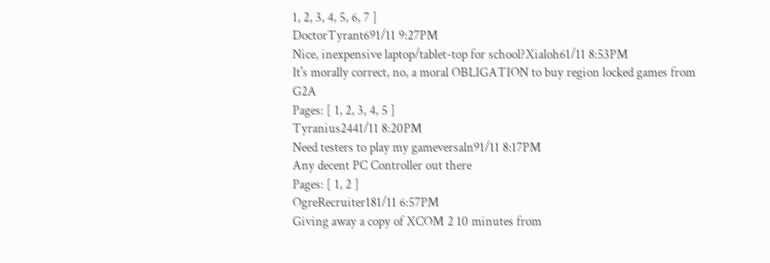1, 2, 3, 4, 5, 6, 7 ]
DoctorTyrant691/11 9:27PM
Nice, inexpensive laptop/tablet-top for school?Xialoh61/11 8:53PM
It's morally correct, no, a moral OBLIGATION to buy region locked games from G2A
Pages: [ 1, 2, 3, 4, 5 ]
Tyranius2441/11 8:20PM
Need testers to play my gameversaln91/11 8:17PM
Any decent PC Controller out there
Pages: [ 1, 2 ]
OgreRecruiter181/11 6:57PM
Giving away a copy of XCOM 2 10 minutes from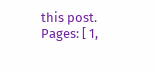this post.
Pages: [ 1,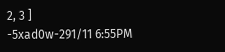2, 3 ]
-5xad0w-291/11 6:55PM